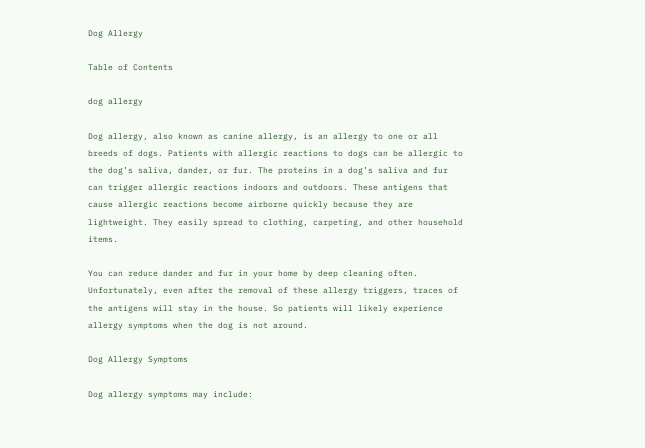Dog Allergy

Table of Contents

dog allergy

Dog allergy, also known as canine allergy, is an allergy to one or all breeds of dogs. Patients with allergic reactions to dogs can be allergic to the dog’s saliva, dander, or fur. The proteins in a dog’s saliva and fur can trigger allergic reactions indoors and outdoors. These antigens that cause allergic reactions become airborne quickly because they are lightweight. They easily spread to clothing, carpeting, and other household items.

You can reduce dander and fur in your home by deep cleaning often. Unfortunately, even after the removal of these allergy triggers, traces of the antigens will stay in the house. So patients will likely experience allergy symptoms when the dog is not around.

Dog Allergy Symptoms

Dog allergy symptoms may include: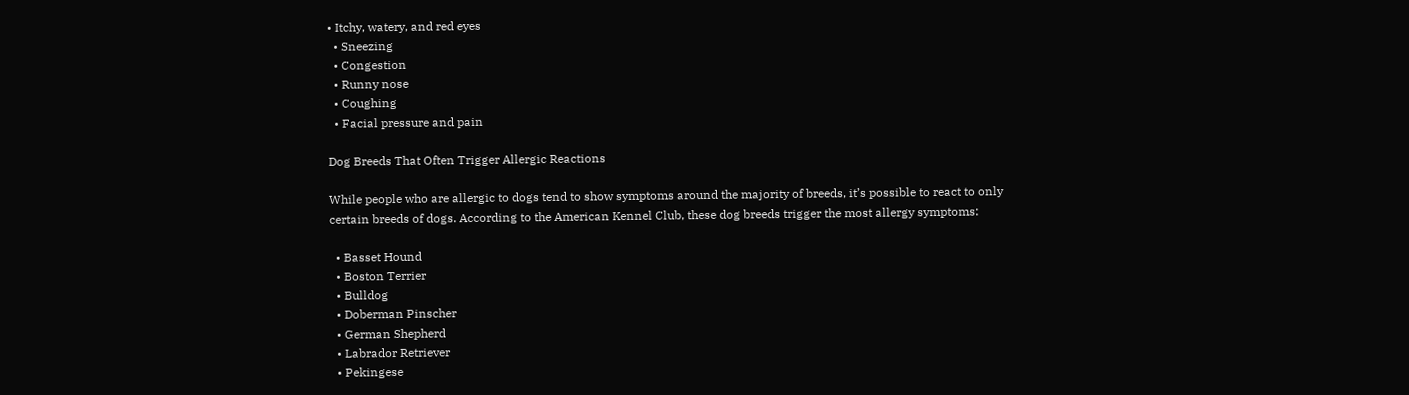• Itchy, watery, and red eyes
  • Sneezing
  • Congestion
  • Runny nose
  • Coughing
  • Facial pressure and pain

Dog Breeds That Often Trigger Allergic Reactions

While people who are allergic to dogs tend to show symptoms around the majority of breeds, it’s possible to react to only certain breeds of dogs. According to the American Kennel Club, these dog breeds trigger the most allergy symptoms:

  • Basset Hound
  • Boston Terrier
  • Bulldog
  • Doberman Pinscher
  • German Shepherd
  • Labrador Retriever
  • Pekingese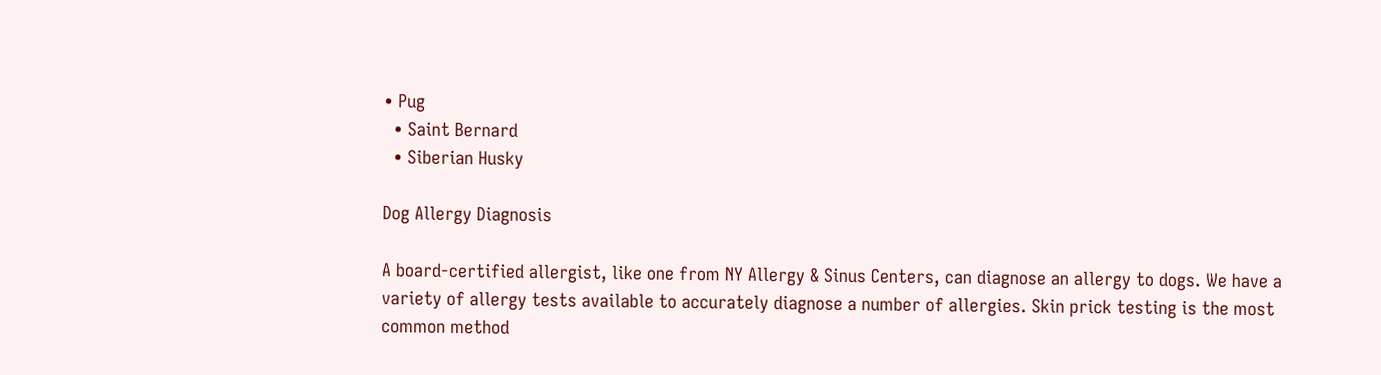• Pug
  • Saint Bernard
  • Siberian Husky

Dog Allergy Diagnosis

A board-certified allergist, like one from NY Allergy & Sinus Centers, can diagnose an allergy to dogs. We have a variety of allergy tests available to accurately diagnose a number of allergies. Skin prick testing is the most common method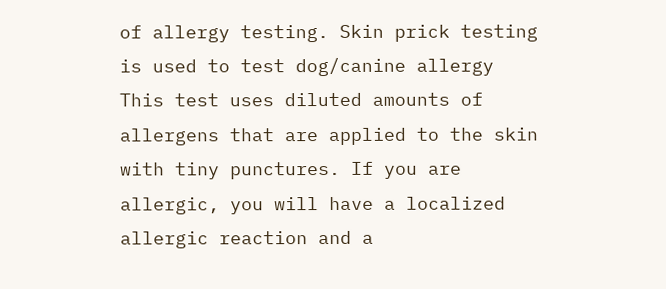of allergy testing. Skin prick testing is used to test dog/canine allergy This test uses diluted amounts of allergens that are applied to the skin with tiny punctures. If you are allergic, you will have a localized allergic reaction and a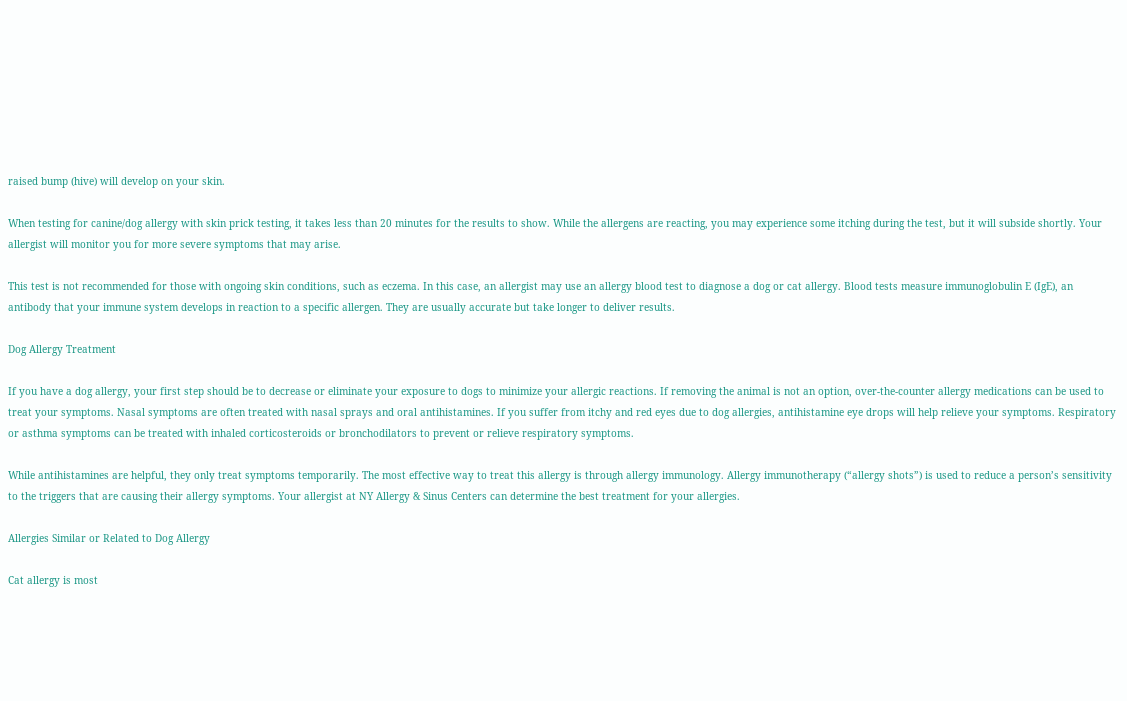raised bump (hive) will develop on your skin.

When testing for canine/dog allergy with skin prick testing, it takes less than 20 minutes for the results to show. While the allergens are reacting, you may experience some itching during the test, but it will subside shortly. Your allergist will monitor you for more severe symptoms that may arise.

This test is not recommended for those with ongoing skin conditions, such as eczema. In this case, an allergist may use an allergy blood test to diagnose a dog or cat allergy. Blood tests measure immunoglobulin E (IgE), an antibody that your immune system develops in reaction to a specific allergen. They are usually accurate but take longer to deliver results.

Dog Allergy Treatment

If you have a dog allergy, your first step should be to decrease or eliminate your exposure to dogs to minimize your allergic reactions. If removing the animal is not an option, over-the-counter allergy medications can be used to treat your symptoms. Nasal symptoms are often treated with nasal sprays and oral antihistamines. If you suffer from itchy and red eyes due to dog allergies, antihistamine eye drops will help relieve your symptoms. Respiratory or asthma symptoms can be treated with inhaled corticosteroids or bronchodilators to prevent or relieve respiratory symptoms.

While antihistamines are helpful, they only treat symptoms temporarily. The most effective way to treat this allergy is through allergy immunology. Allergy immunotherapy (“allergy shots”) is used to reduce a person’s sensitivity to the triggers that are causing their allergy symptoms. Your allergist at NY Allergy & Sinus Centers can determine the best treatment for your allergies.

Allergies Similar or Related to Dog Allergy

Cat allergy is most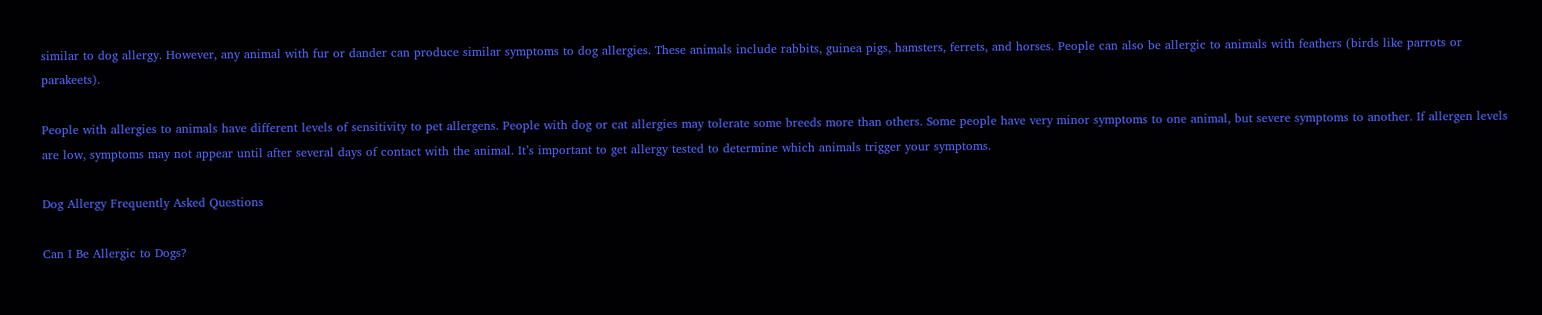similar to dog allergy. However, any animal with fur or dander can produce similar symptoms to dog allergies. These animals include rabbits, guinea pigs, hamsters, ferrets, and horses. People can also be allergic to animals with feathers (birds like parrots or parakeets).

People with allergies to animals have different levels of sensitivity to pet allergens. People with dog or cat allergies may tolerate some breeds more than others. Some people have very minor symptoms to one animal, but severe symptoms to another. If allergen levels are low, symptoms may not appear until after several days of contact with the animal. It’s important to get allergy tested to determine which animals trigger your symptoms.

Dog Allergy Frequently Asked Questions

Can I Be Allergic to Dogs?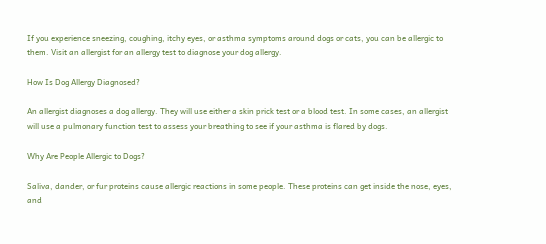If you experience sneezing, coughing, itchy eyes, or asthma symptoms around dogs or cats, you can be allergic to them. Visit an allergist for an allergy test to diagnose your dog allergy.

How Is Dog Allergy Diagnosed?

An allergist diagnoses a dog allergy. They will use either a skin prick test or a blood test. In some cases, an allergist will use a pulmonary function test to assess your breathing to see if your asthma is flared by dogs.

Why Are People Allergic to Dogs?

Saliva, dander, or fur proteins cause allergic reactions in some people. These proteins can get inside the nose, eyes, and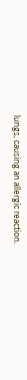lungs, causing an allergic reaction.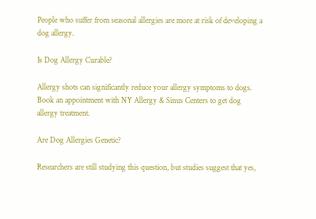People who suffer from seasonal allergies are more at risk of developing a dog allergy.

Is Dog Allergy Curable?

Allergy shots can significantly reduce your allergy symptoms to dogs. Book an appointment with NY Allergy & Sinus Centers to get dog allergy treatment.

Are Dog Allergies Genetic?

Researchers are still studying this question, but studies suggest that yes,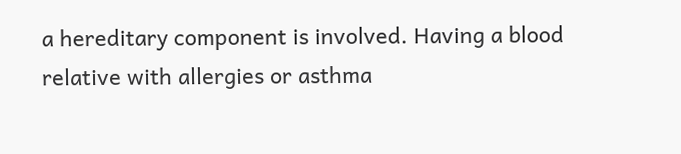a hereditary component is involved. Having a blood relative with allergies or asthma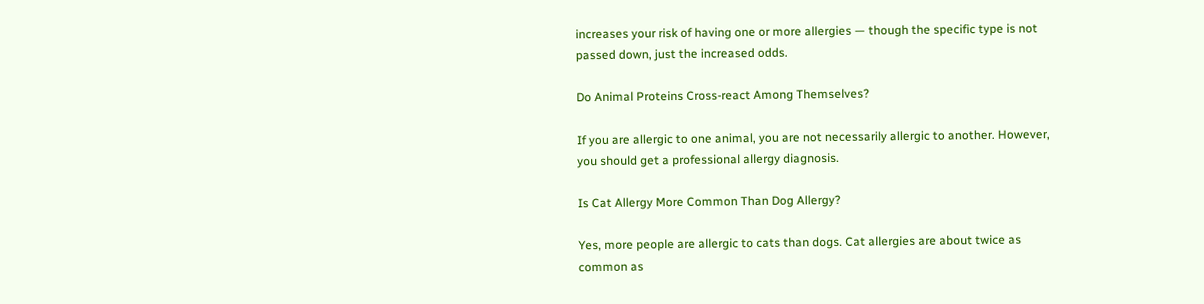increases your risk of having one or more allergies — though the specific type is not passed down, just the increased odds.

Do Animal Proteins Cross-react Among Themselves?

If you are allergic to one animal, you are not necessarily allergic to another. However, you should get a professional allergy diagnosis.

Is Cat Allergy More Common Than Dog Allergy?

Yes, more people are allergic to cats than dogs. Cat allergies are about twice as common as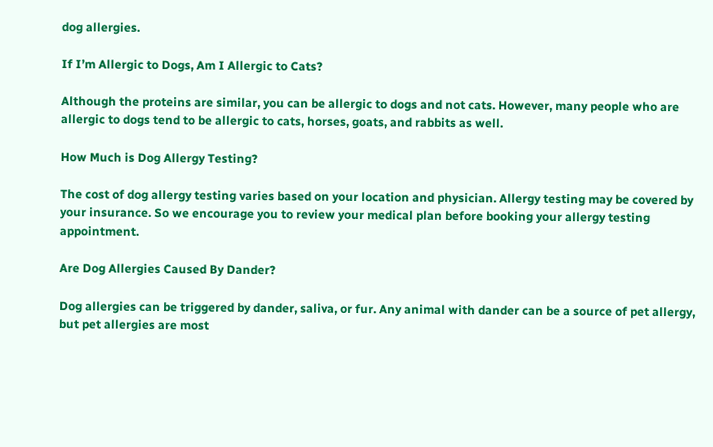dog allergies.

If I’m Allergic to Dogs, Am I Allergic to Cats?

Although the proteins are similar, you can be allergic to dogs and not cats. However, many people who are allergic to dogs tend to be allergic to cats, horses, goats, and rabbits as well.

How Much is Dog Allergy Testing?

The cost of dog allergy testing varies based on your location and physician. Allergy testing may be covered by your insurance. So we encourage you to review your medical plan before booking your allergy testing appointment.

Are Dog Allergies Caused By Dander?

Dog allergies can be triggered by dander, saliva, or fur. Any animal with dander can be a source of pet allergy, but pet allergies are most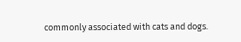commonly associated with cats and dogs.